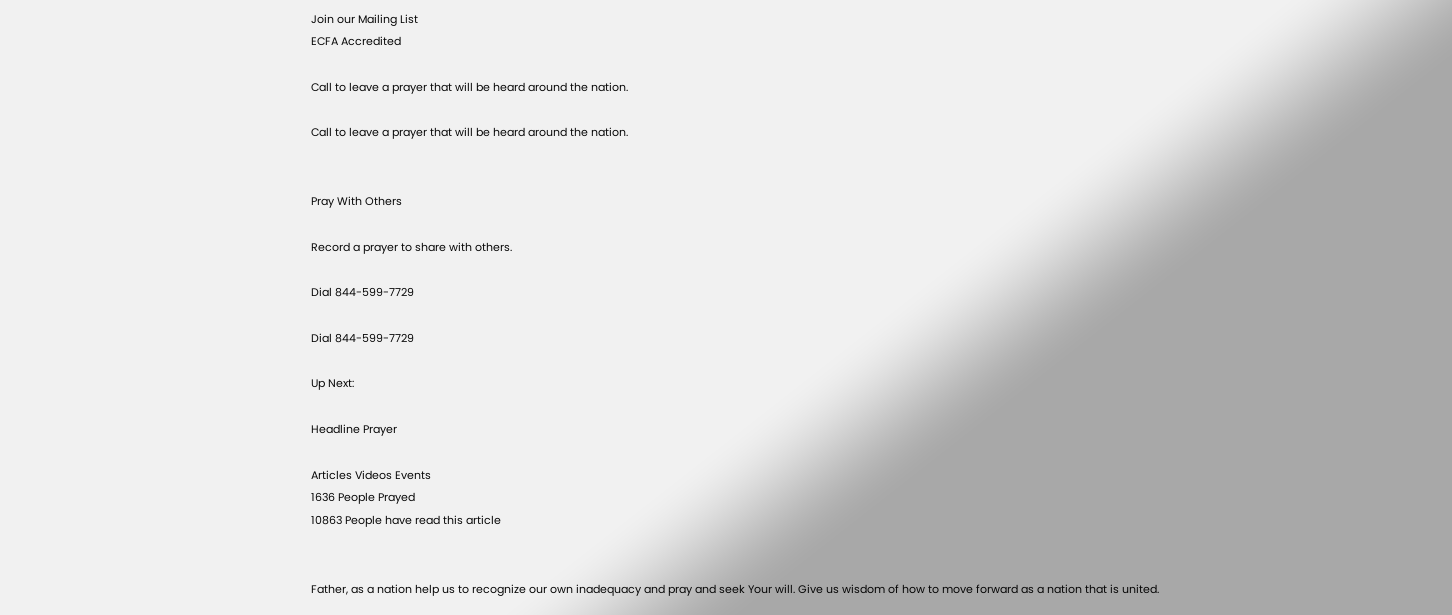Join our Mailing List
ECFA Accredited

Call to leave a prayer that will be heard around the nation.

Call to leave a prayer that will be heard around the nation.


Pray With Others

Record a prayer to share with others.

Dial 844-599-7729

Dial 844-599-7729

Up Next:

Headline Prayer

Articles Videos Events
1636 People Prayed
10863 People have read this article


Father, as a nation help us to recognize our own inadequacy and pray and seek Your will. Give us wisdom of how to move forward as a nation that is united.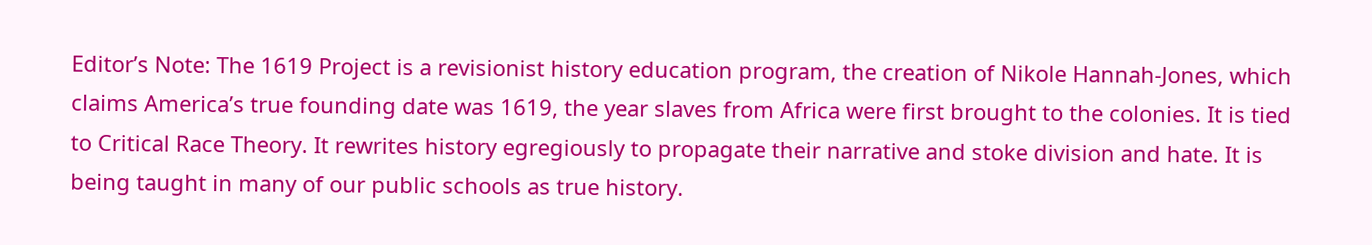Editor’s Note: The 1619 Project is a revisionist history education program, the creation of Nikole Hannah-Jones, which claims America’s true founding date was 1619, the year slaves from Africa were first brought to the colonies. It is tied to Critical Race Theory. It rewrites history egregiously to propagate their narrative and stoke division and hate. It is being taught in many of our public schools as true history.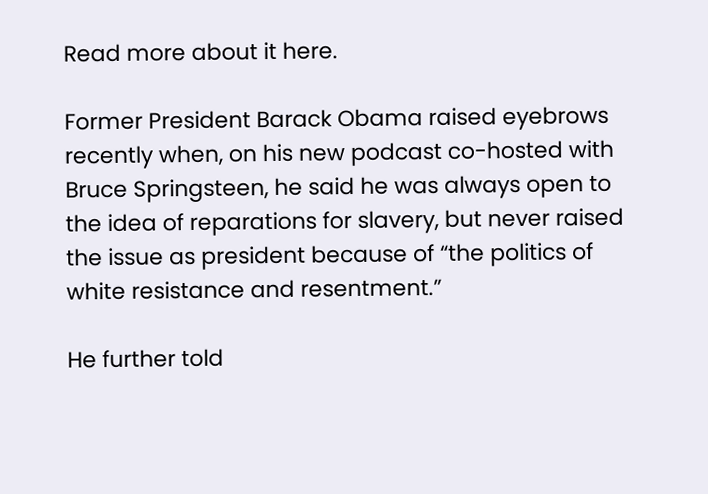Read more about it here.

Former President Barack Obama raised eyebrows recently when, on his new podcast co-hosted with Bruce Springsteen, he said he was always open to the idea of reparations for slavery, but never raised the issue as president because of “the politics of white resistance and resentment.”

He further told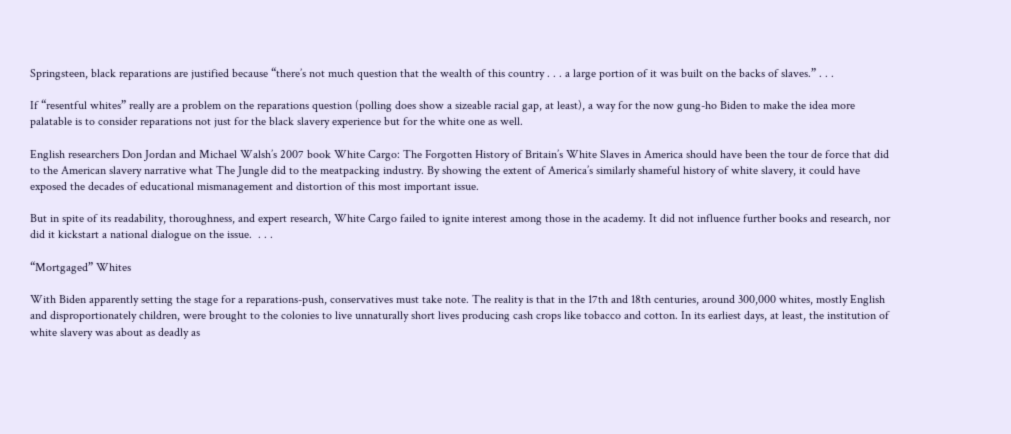Springsteen, black reparations are justified because “there’s not much question that the wealth of this country . . . a large portion of it was built on the backs of slaves.” . . .

If “resentful whites” really are a problem on the reparations question (polling does show a sizeable racial gap, at least), a way for the now gung-ho Biden to make the idea more palatable is to consider reparations not just for the black slavery experience but for the white one as well.

English researchers Don Jordan and Michael Walsh’s 2007 book White Cargo: The Forgotten History of Britain’s White Slaves in America should have been the tour de force that did to the American slavery narrative what The Jungle did to the meatpacking industry. By showing the extent of America’s similarly shameful history of white slavery, it could have exposed the decades of educational mismanagement and distortion of this most important issue.

But in spite of its readability, thoroughness, and expert research, White Cargo failed to ignite interest among those in the academy. It did not influence further books and research, nor did it kickstart a national dialogue on the issue.  . . .

“Mortgaged” Whites

With Biden apparently setting the stage for a reparations-push, conservatives must take note. The reality is that in the 17th and 18th centuries, around 300,000 whites, mostly English and disproportionately children, were brought to the colonies to live unnaturally short lives producing cash crops like tobacco and cotton. In its earliest days, at least, the institution of white slavery was about as deadly as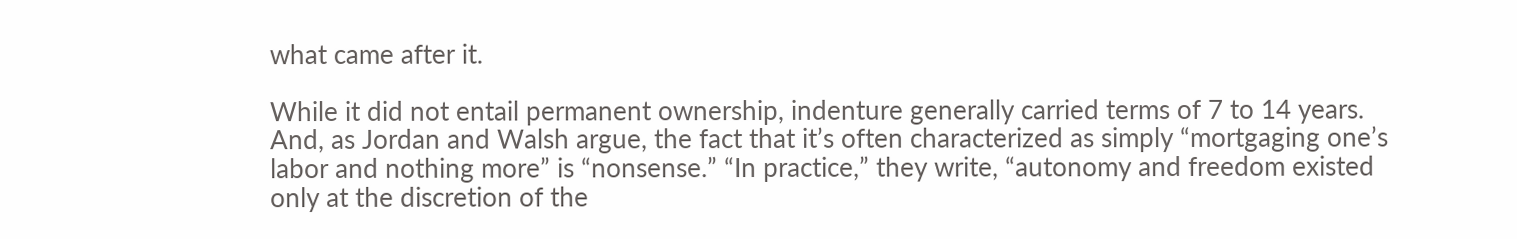what came after it.

While it did not entail permanent ownership, indenture generally carried terms of 7 to 14 years. And, as Jordan and Walsh argue, the fact that it’s often characterized as simply “mortgaging one’s labor and nothing more” is “nonsense.” “In practice,” they write, “autonomy and freedom existed only at the discretion of the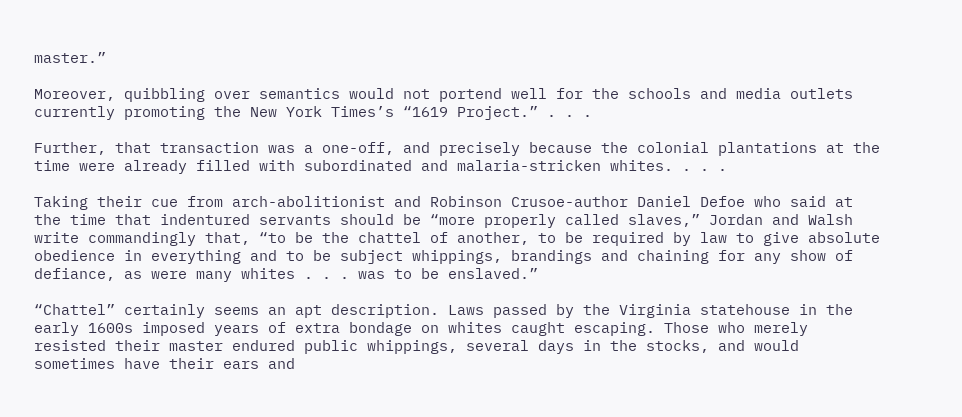master.”

Moreover, quibbling over semantics would not portend well for the schools and media outlets currently promoting the New York Times’s “1619 Project.” . . .

Further, that transaction was a one-off, and precisely because the colonial plantations at the time were already filled with subordinated and malaria-stricken whites. . . .

Taking their cue from arch-abolitionist and Robinson Crusoe-author Daniel Defoe who said at the time that indentured servants should be “more properly called slaves,” Jordan and Walsh write commandingly that, “to be the chattel of another, to be required by law to give absolute obedience in everything and to be subject whippings, brandings and chaining for any show of defiance, as were many whites . . . was to be enslaved.”

“Chattel” certainly seems an apt description. Laws passed by the Virginia statehouse in the early 1600s imposed years of extra bondage on whites caught escaping. Those who merely resisted their master endured public whippings, several days in the stocks, and would sometimes have their ears and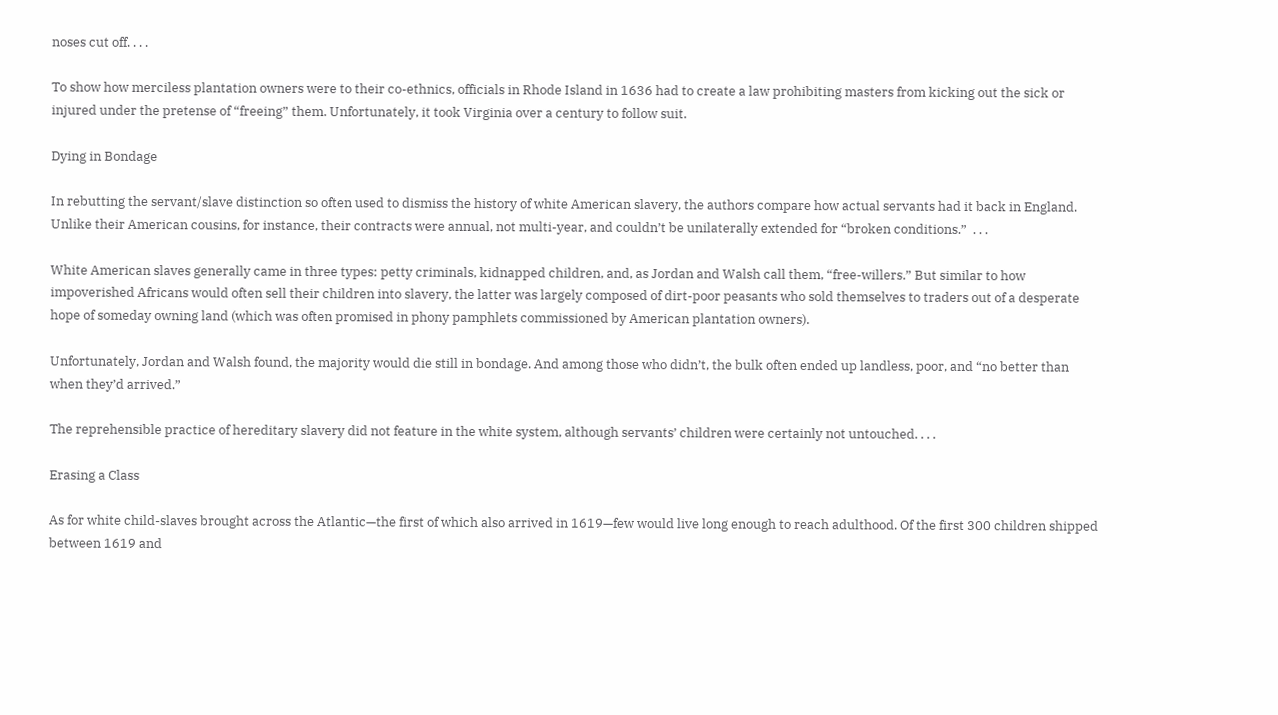noses cut off. . . .

To show how merciless plantation owners were to their co-ethnics, officials in Rhode Island in 1636 had to create a law prohibiting masters from kicking out the sick or injured under the pretense of “freeing” them. Unfortunately, it took Virginia over a century to follow suit.

Dying in Bondage

In rebutting the servant/slave distinction so often used to dismiss the history of white American slavery, the authors compare how actual servants had it back in England. Unlike their American cousins, for instance, their contracts were annual, not multi-year, and couldn’t be unilaterally extended for “broken conditions.”  . . .

White American slaves generally came in three types: petty criminals, kidnapped children, and, as Jordan and Walsh call them, “free-willers.” But similar to how impoverished Africans would often sell their children into slavery, the latter was largely composed of dirt-poor peasants who sold themselves to traders out of a desperate hope of someday owning land (which was often promised in phony pamphlets commissioned by American plantation owners).

Unfortunately, Jordan and Walsh found, the majority would die still in bondage. And among those who didn’t, the bulk often ended up landless, poor, and “no better than when they’d arrived.”

The reprehensible practice of hereditary slavery did not feature in the white system, although servants’ children were certainly not untouched. . . .

Erasing a Class

As for white child-slaves brought across the Atlantic—the first of which also arrived in 1619—few would live long enough to reach adulthood. Of the first 300 children shipped between 1619 and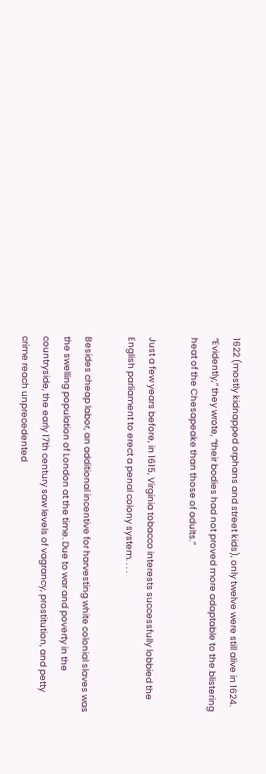1622 (mostly kidnapped orphans and street kids), only twelve were still alive in 1624. “Evidently,” they wrote, “their bodies had not proved more adaptable to the blistering heat of the Chesapeake than those of adults.”

Just a few years before, in 1615, Virginia tobacco interests successfully lobbied the English parliament to erect a penal colony system. . . .

Besides cheap labor, an additional incentive for harvesting white colonial slaves was the swelling population of London at the time. Due to war and poverty in the countryside, the early 17th century saw levels of vagrancy, prostitution, and petty crime reach unprecedented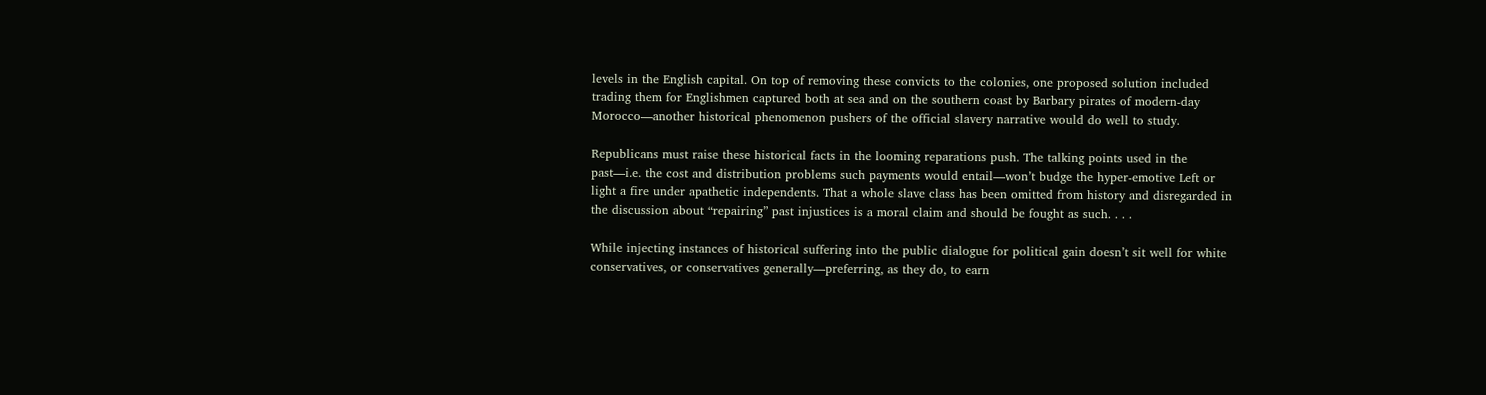levels in the English capital. On top of removing these convicts to the colonies, one proposed solution included trading them for Englishmen captured both at sea and on the southern coast by Barbary pirates of modern-day Morocco—another historical phenomenon pushers of the official slavery narrative would do well to study.

Republicans must raise these historical facts in the looming reparations push. The talking points used in the past—i.e. the cost and distribution problems such payments would entail—won’t budge the hyper-emotive Left or light a fire under apathetic independents. That a whole slave class has been omitted from history and disregarded in the discussion about “repairing” past injustices is a moral claim and should be fought as such. . . .

While injecting instances of historical suffering into the public dialogue for political gain doesn’t sit well for white conservatives, or conservatives generally—preferring, as they do, to earn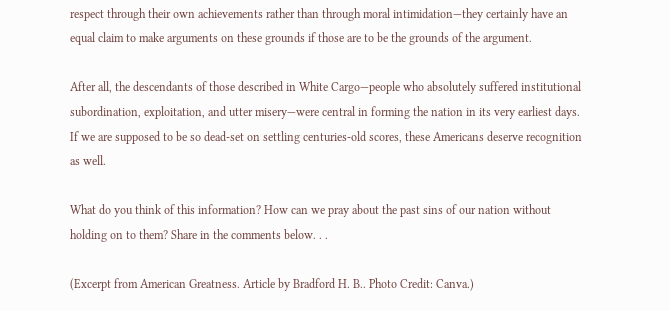respect through their own achievements rather than through moral intimidation—they certainly have an equal claim to make arguments on these grounds if those are to be the grounds of the argument.

After all, the descendants of those described in White Cargo—people who absolutely suffered institutional subordination, exploitation, and utter misery—were central in forming the nation in its very earliest days. If we are supposed to be so dead-set on settling centuries-old scores, these Americans deserve recognition as well.

What do you think of this information? How can we pray about the past sins of our nation without holding on to them? Share in the comments below. . .

(Excerpt from American Greatness. Article by Bradford H. B.. Photo Credit: Canva.)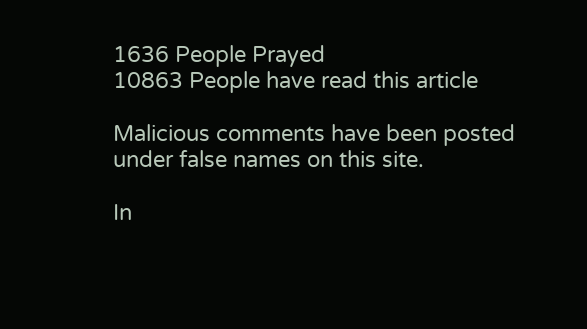1636 People Prayed
10863 People have read this article

Malicious comments have been posted under false names on this site.

In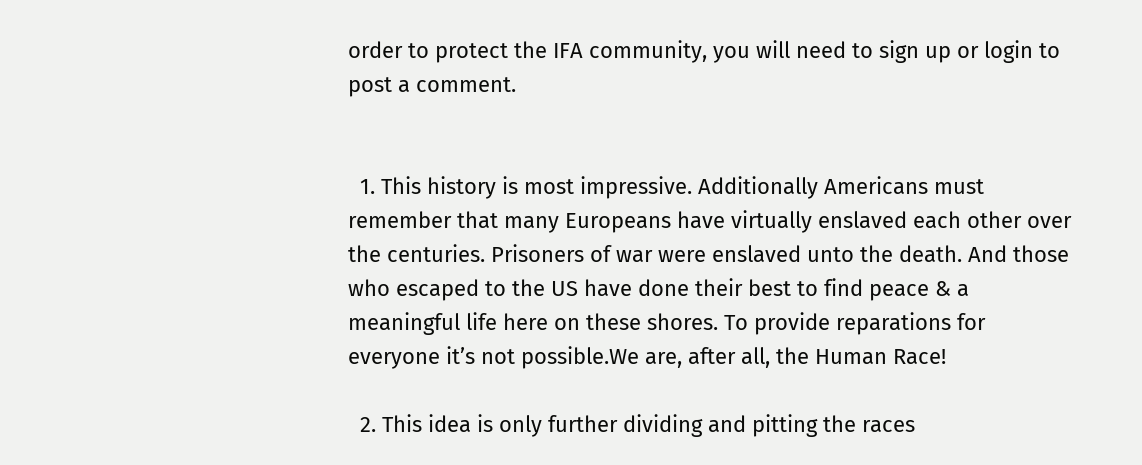order to protect the IFA community, you will need to sign up or login to post a comment.


  1. This history is most impressive. Additionally Americans must remember that many Europeans have virtually enslaved each other over the centuries. Prisoners of war were enslaved unto the death. And those who escaped to the US have done their best to find peace & a meaningful life here on these shores. To provide reparations for everyone it’s not possible.We are, after all, the Human Race!

  2. This idea is only further dividing and pitting the races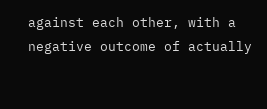against each other, with a negative outcome of actually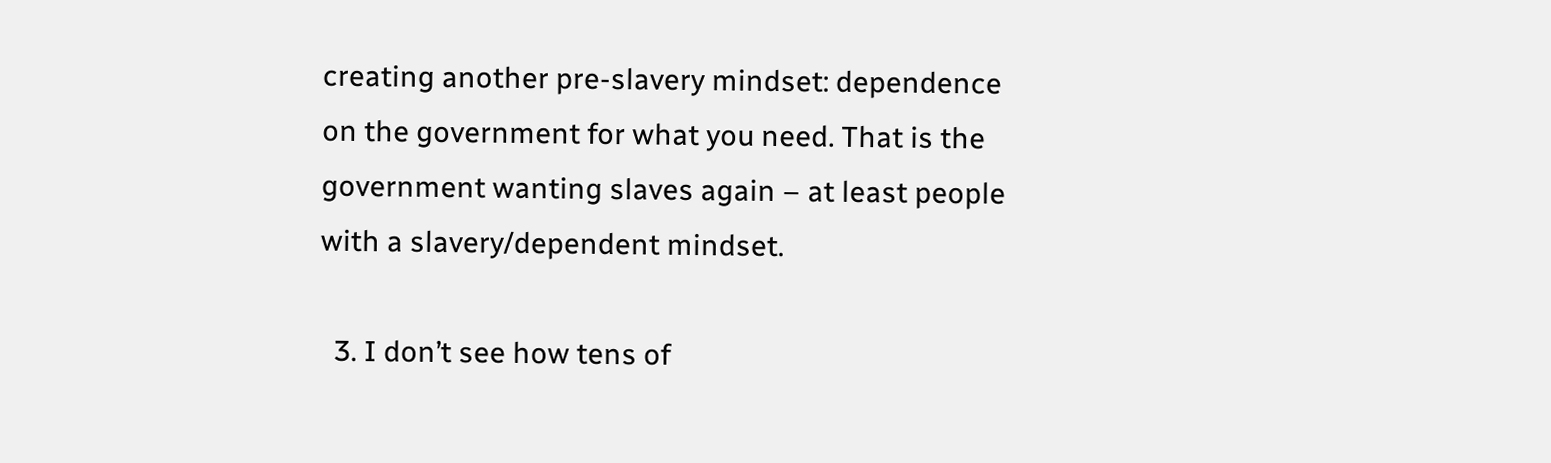creating another pre-slavery mindset: dependence on the government for what you need. That is the government wanting slaves again – at least people with a slavery/dependent mindset.

  3. I don’t see how tens of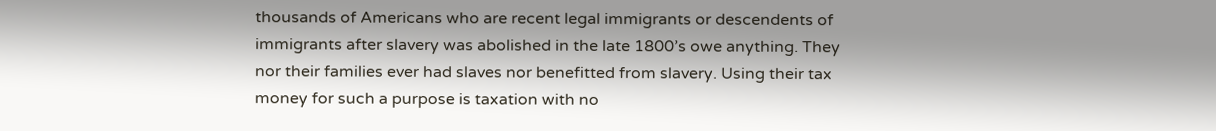thousands of Americans who are recent legal immigrants or descendents of immigrants after slavery was abolished in the late 1800’s owe anything. They nor their families ever had slaves nor benefitted from slavery. Using their tax money for such a purpose is taxation with no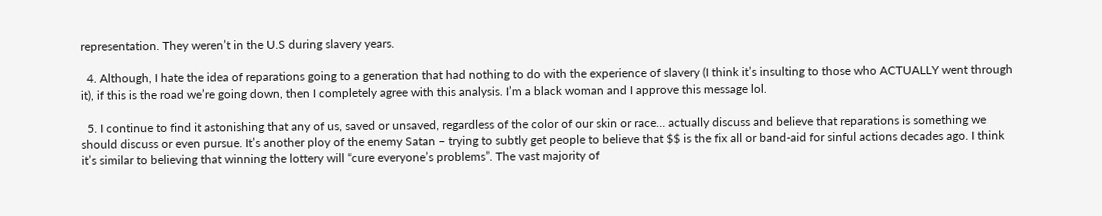representation. They weren’t in the U.S during slavery years.

  4. Although, I hate the idea of reparations going to a generation that had nothing to do with the experience of slavery (I think it’s insulting to those who ACTUALLY went through it), if this is the road we’re going down, then I completely agree with this analysis. I’m a black woman and I approve this message lol.

  5. I continue to find it astonishing that any of us, saved or unsaved, regardless of the color of our skin or race… actually discuss and believe that reparations is something we should discuss or even pursue. It’s another ploy of the enemy Satan – trying to subtly get people to believe that $$ is the fix all or band-aid for sinful actions decades ago. I think it’s similar to believing that winning the lottery will “cure everyone’s problems”. The vast majority of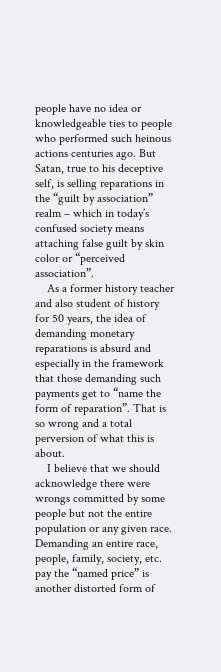people have no idea or knowledgeable ties to people who performed such heinous actions centuries ago. But Satan, true to his deceptive self, is selling reparations in the “guilt by association” realm – which in today’s confused society means attaching false guilt by skin color or “perceived association”.
    As a former history teacher and also student of history for 50 years, the idea of demanding monetary reparations is absurd and especially in the framework that those demanding such payments get to “name the form of reparation”. That is so wrong and a total perversion of what this is about.
    I believe that we should acknowledge there were wrongs committed by some people but not the entire population or any given race. Demanding an entire race, people, family, society, etc. pay the “named price” is another distorted form of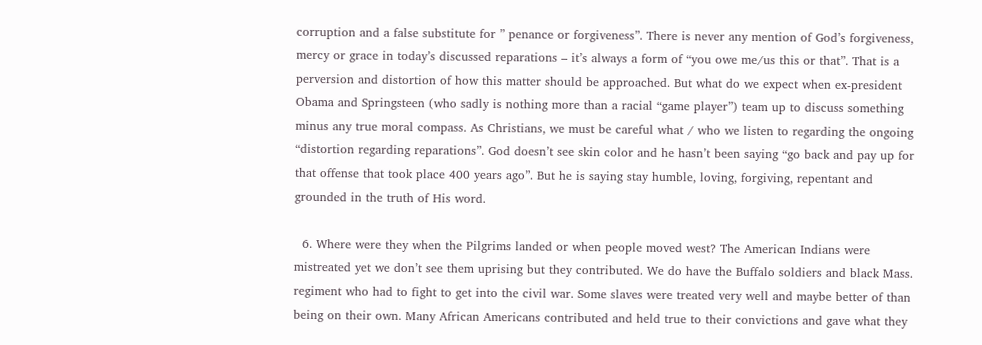corruption and a false substitute for ” penance or forgiveness”. There is never any mention of God’s forgiveness, mercy or grace in today’s discussed reparations – it’s always a form of “you owe me/us this or that”. That is a perversion and distortion of how this matter should be approached. But what do we expect when ex-president Obama and Springsteen (who sadly is nothing more than a racial “game player”) team up to discuss something minus any true moral compass. As Christians, we must be careful what / who we listen to regarding the ongoing “distortion regarding reparations”. God doesn’t see skin color and he hasn’t been saying “go back and pay up for that offense that took place 400 years ago”. But he is saying stay humble, loving, forgiving, repentant and grounded in the truth of His word.

  6. Where were they when the Pilgrims landed or when people moved west? The American Indians were mistreated yet we don’t see them uprising but they contributed. We do have the Buffalo soldiers and black Mass. regiment who had to fight to get into the civil war. Some slaves were treated very well and maybe better of than being on their own. Many African Americans contributed and held true to their convictions and gave what they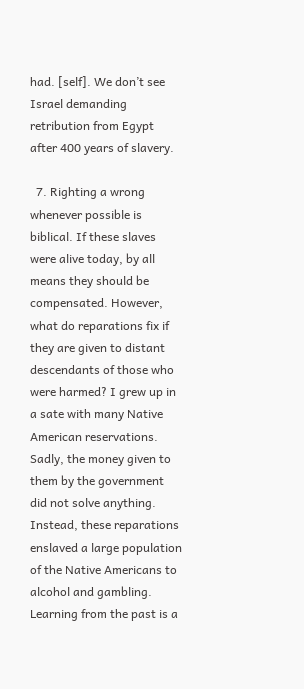had. [self]. We don’t see Israel demanding retribution from Egypt after 400 years of slavery.

  7. Righting a wrong whenever possible is biblical. If these slaves were alive today, by all means they should be compensated. However, what do reparations fix if they are given to distant descendants of those who were harmed? I grew up in a sate with many Native American reservations. Sadly, the money given to them by the government did not solve anything. Instead, these reparations enslaved a large population of the Native Americans to alcohol and gambling. Learning from the past is a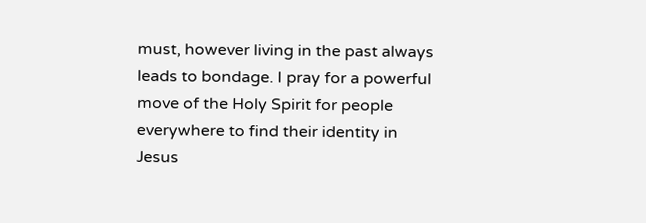must, however living in the past always leads to bondage. I pray for a powerful move of the Holy Spirit for people everywhere to find their identity in Jesus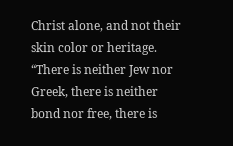Christ alone, and not their skin color or heritage. “There is neither Jew nor Greek, there is neither bond nor free, there is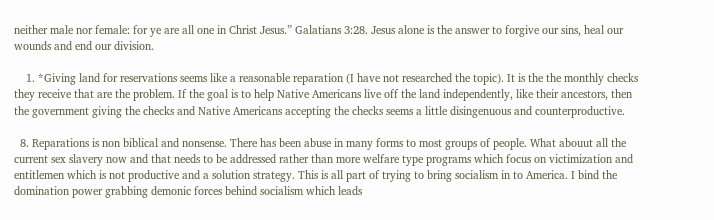neither male nor female: for ye are all one in Christ Jesus.” Galatians 3:28. Jesus alone is the answer to forgive our sins, heal our wounds and end our division.

    1. *Giving land for reservations seems like a reasonable reparation (I have not researched the topic). It is the the monthly checks they receive that are the problem. If the goal is to help Native Americans live off the land independently, like their ancestors, then the government giving the checks and Native Americans accepting the checks seems a little disingenuous and counterproductive.

  8. Reparations is non biblical and nonsense. There has been abuse in many forms to most groups of people. What abouut all the current sex slavery now and that needs to be addressed rather than more welfare type programs which focus on victimization and entitlemen which is not productive and a solution strategy. This is all part of trying to bring socialism in to America. I bind the domination power grabbing demonic forces behind socialism which leads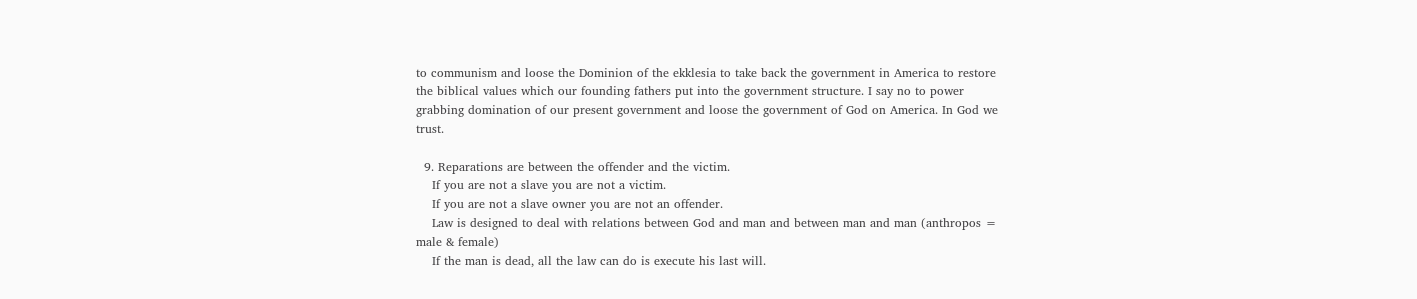to communism and loose the Dominion of the ekklesia to take back the government in America to restore the biblical values which our founding fathers put into the government structure. I say no to power grabbing domination of our present government and loose the government of God on America. In God we trust.

  9. Reparations are between the offender and the victim.
    If you are not a slave you are not a victim.
    If you are not a slave owner you are not an offender.
    Law is designed to deal with relations between God and man and between man and man (anthropos = male & female)
    If the man is dead, all the law can do is execute his last will.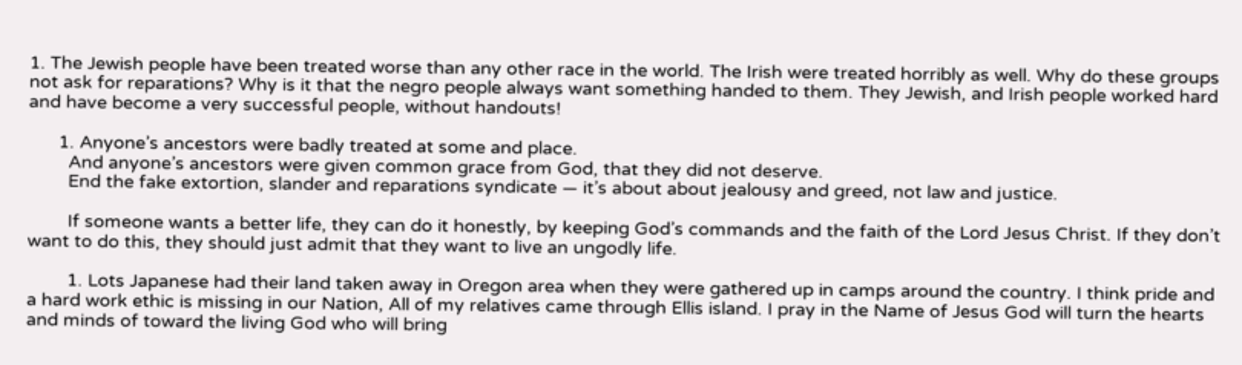1. The Jewish people have been treated worse than any other race in the world. The Irish were treated horribly as well. Why do these groups not ask for reparations? Why is it that the negro people always want something handed to them. They Jewish, and Irish people worked hard and have become a very successful people, without handouts!

      1. Anyone’s ancestors were badly treated at some and place.
        And anyone’s ancestors were given common grace from God, that they did not deserve.
        End the fake extortion, slander and reparations syndicate — it’s about about jealousy and greed, not law and justice.

        If someone wants a better life, they can do it honestly, by keeping God’s commands and the faith of the Lord Jesus Christ. If they don’t want to do this, they should just admit that they want to live an ungodly life.

        1. Lots Japanese had their land taken away in Oregon area when they were gathered up in camps around the country. I think pride and a hard work ethic is missing in our Nation, All of my relatives came through Ellis island. I pray in the Name of Jesus God will turn the hearts and minds of toward the living God who will bring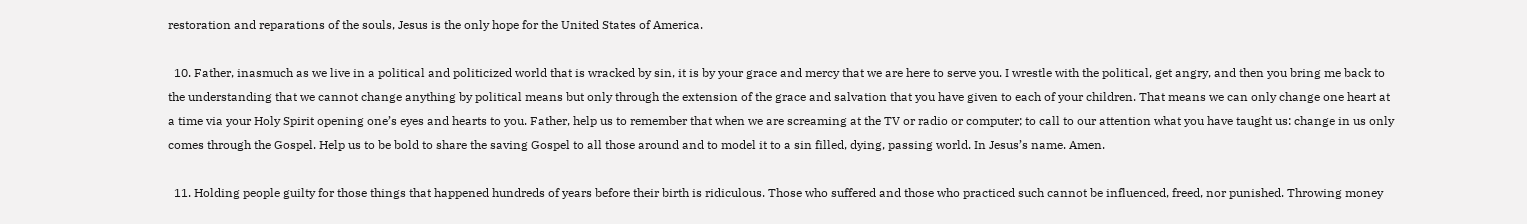restoration and reparations of the souls, Jesus is the only hope for the United States of America.

  10. Father, inasmuch as we live in a political and politicized world that is wracked by sin, it is by your grace and mercy that we are here to serve you. I wrestle with the political, get angry, and then you bring me back to the understanding that we cannot change anything by political means but only through the extension of the grace and salvation that you have given to each of your children. That means we can only change one heart at a time via your Holy Spirit opening one’s eyes and hearts to you. Father, help us to remember that when we are screaming at the TV or radio or computer; to call to our attention what you have taught us: change in us only comes through the Gospel. Help us to be bold to share the saving Gospel to all those around and to model it to a sin filled, dying, passing world. In Jesus’s name. Amen.

  11. Holding people guilty for those things that happened hundreds of years before their birth is ridiculous. Those who suffered and those who practiced such cannot be influenced, freed, nor punished. Throwing money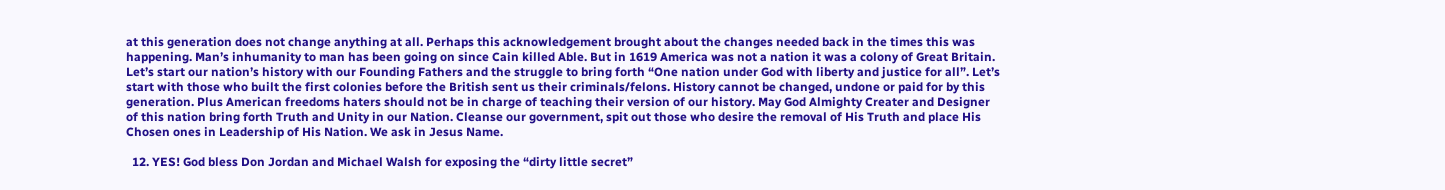at this generation does not change anything at all. Perhaps this acknowledgement brought about the changes needed back in the times this was happening. Man’s inhumanity to man has been going on since Cain killed Able. But in 1619 America was not a nation it was a colony of Great Britain. Let’s start our nation’s history with our Founding Fathers and the struggle to bring forth “One nation under God with liberty and justice for all”. Let’s start with those who built the first colonies before the British sent us their criminals/felons. History cannot be changed, undone or paid for by this generation. Plus American freedoms haters should not be in charge of teaching their version of our history. May God Almighty Creater and Designer of this nation bring forth Truth and Unity in our Nation. Cleanse our government, spit out those who desire the removal of His Truth and place His Chosen ones in Leadership of His Nation. We ask in Jesus Name.

  12. YES! God bless Don Jordan and Michael Walsh for exposing the “dirty little secret”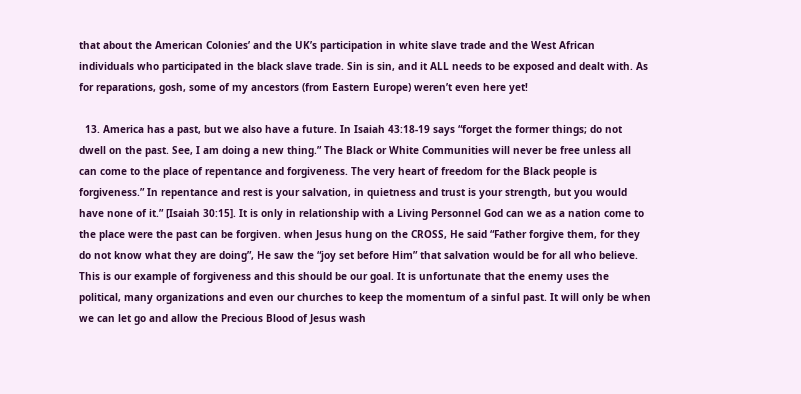that about the American Colonies’ and the UK’s participation in white slave trade and the West African individuals who participated in the black slave trade. Sin is sin, and it ALL needs to be exposed and dealt with. As for reparations, gosh, some of my ancestors (from Eastern Europe) weren’t even here yet!

  13. America has a past, but we also have a future. In Isaiah 43:18-19 says “forget the former things; do not dwell on the past. See, I am doing a new thing.” The Black or White Communities will never be free unless all can come to the place of repentance and forgiveness. The very heart of freedom for the Black people is forgiveness.” In repentance and rest is your salvation, in quietness and trust is your strength, but you would have none of it.” [Isaiah 30:15]. It is only in relationship with a Living Personnel God can we as a nation come to the place were the past can be forgiven. when Jesus hung on the CROSS, He said “Father forgive them, for they do not know what they are doing”, He saw the “joy set before Him” that salvation would be for all who believe. This is our example of forgiveness and this should be our goal. It is unfortunate that the enemy uses the political, many organizations and even our churches to keep the momentum of a sinful past. It will only be when we can let go and allow the Precious Blood of Jesus wash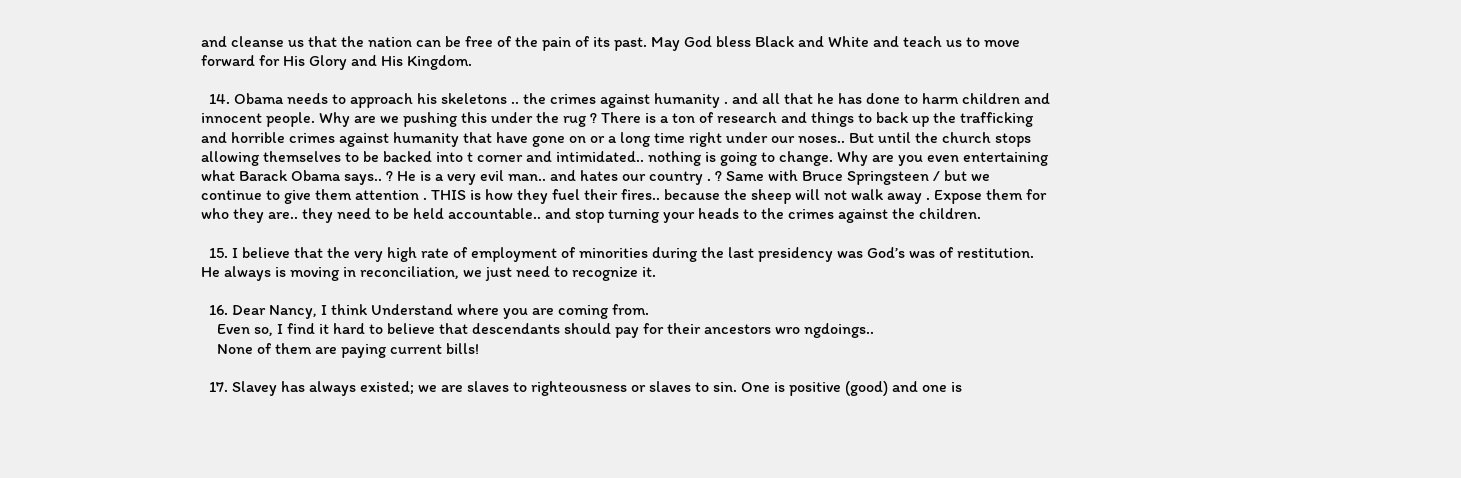and cleanse us that the nation can be free of the pain of its past. May God bless Black and White and teach us to move forward for His Glory and His Kingdom.

  14. Obama needs to approach his skeletons .. the crimes against humanity . and all that he has done to harm children and innocent people. Why are we pushing this under the rug ? There is a ton of research and things to back up the trafficking and horrible crimes against humanity that have gone on or a long time right under our noses.. But until the church stops allowing themselves to be backed into t corner and intimidated.. nothing is going to change. Why are you even entertaining what Barack Obama says.. ? He is a very evil man.. and hates our country . ? Same with Bruce Springsteen / but we continue to give them attention . THIS is how they fuel their fires.. because the sheep will not walk away . Expose them for who they are.. they need to be held accountable.. and stop turning your heads to the crimes against the children.

  15. I believe that the very high rate of employment of minorities during the last presidency was God’s was of restitution. He always is moving in reconciliation, we just need to recognize it.

  16. Dear Nancy, I think Understand where you are coming from.
    Even so, I find it hard to believe that descendants should pay for their ancestors wro ngdoings..
    None of them are paying current bills!

  17. Slavey has always existed; we are slaves to righteousness or slaves to sin. One is positive (good) and one is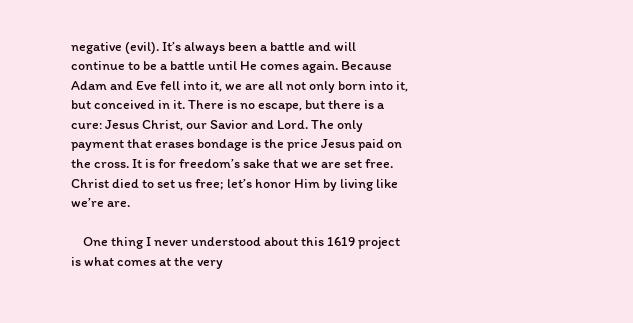negative (evil). It’s always been a battle and will continue to be a battle until He comes again. Because Adam and Eve fell into it, we are all not only born into it, but conceived in it. There is no escape, but there is a cure: Jesus Christ, our Savior and Lord. The only payment that erases bondage is the price Jesus paid on the cross. It is for freedom’s sake that we are set free. Christ died to set us free; let’s honor Him by living like we’re are.

    One thing I never understood about this 1619 project is what comes at the very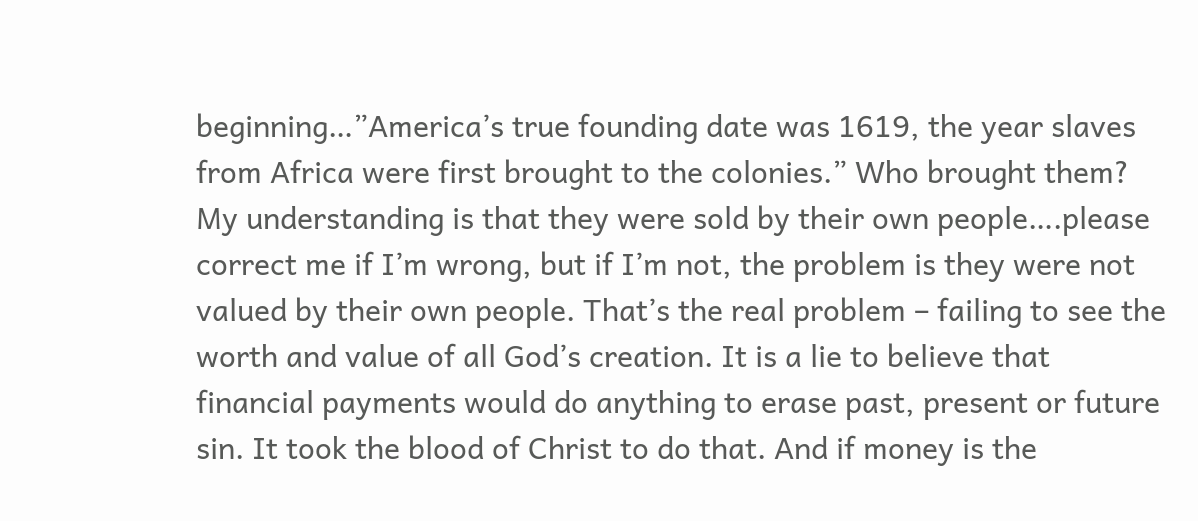beginning…”America’s true founding date was 1619, the year slaves from Africa were first brought to the colonies.” Who brought them? My understanding is that they were sold by their own people….please correct me if I’m wrong, but if I’m not, the problem is they were not valued by their own people. That’s the real problem – failing to see the worth and value of all God’s creation. It is a lie to believe that financial payments would do anything to erase past, present or future sin. It took the blood of Christ to do that. And if money is the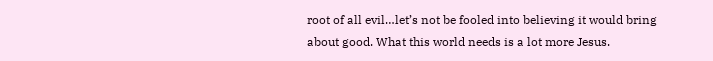root of all evil…let’s not be fooled into believing it would bring about good. What this world needs is a lot more Jesus.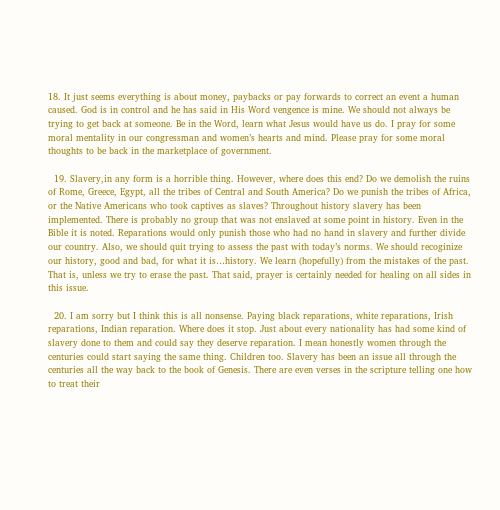18. It just seems everything is about money, paybacks or pay forwards to correct an event a human caused. God is in control and he has said in His Word vengence is mine. We should not always be trying to get back at someone. Be in the Word, learn what Jesus would have us do. I pray for some moral mentality in our congressman and women’s hearts and mind. Please pray for some moral thoughts to be back in the marketplace of government.

  19. Slavery,in any form is a horrible thing. However, where does this end? Do we demolish the ruins of Rome, Greece, Egypt, all the tribes of Central and South America? Do we punish the tribes of Africa, or the Native Americans who took captives as slaves? Throughout history slavery has been implemented. There is probably no group that was not enslaved at some point in history. Even in the Bible it is noted. Reparations would only punish those who had no hand in slavery and further divide our country. Also, we should quit trying to assess the past with today’s norms. We should recoginize our history, good and bad, for what it is…history. We learn (hopefully) from the mistakes of the past. That is, unless we try to erase the past. That said, prayer is certainly needed for healing on all sides in this issue.

  20. I am sorry but I think this is all nonsense. Paying black reparations, white reparations, Irish reparations, Indian reparation. Where does it stop. Just about every nationality has had some kind of slavery done to them and could say they deserve reparation. I mean honestly women through the centuries could start saying the same thing. Children too. Slavery has been an issue all through the centuries all the way back to the book of Genesis. There are even verses in the scripture telling one how to treat their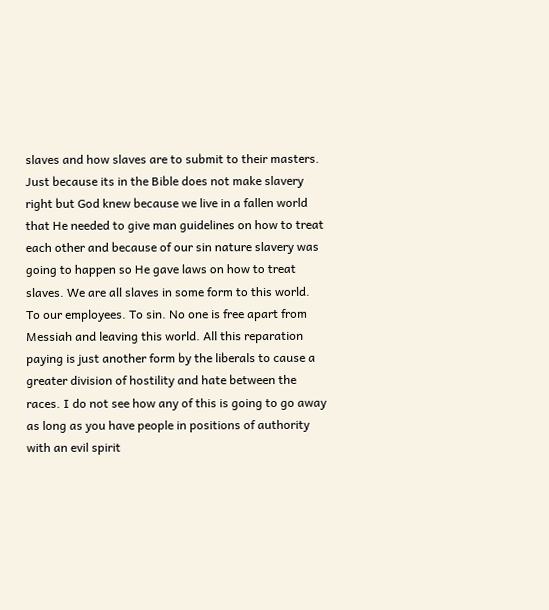slaves and how slaves are to submit to their masters. Just because its in the Bible does not make slavery right but God knew because we live in a fallen world that He needed to give man guidelines on how to treat each other and because of our sin nature slavery was going to happen so He gave laws on how to treat slaves. We are all slaves in some form to this world. To our employees. To sin. No one is free apart from Messiah and leaving this world. All this reparation paying is just another form by the liberals to cause a greater division of hostility and hate between the races. I do not see how any of this is going to go away as long as you have people in positions of authority with an evil spirit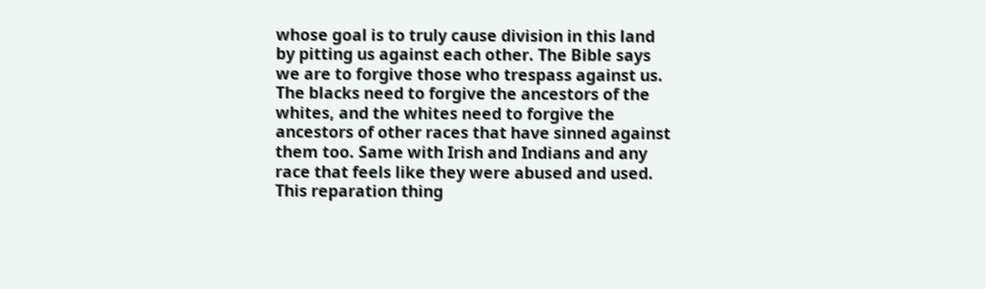whose goal is to truly cause division in this land by pitting us against each other. The Bible says we are to forgive those who trespass against us. The blacks need to forgive the ancestors of the whites, and the whites need to forgive the ancestors of other races that have sinned against them too. Same with Irish and Indians and any race that feels like they were abused and used. This reparation thing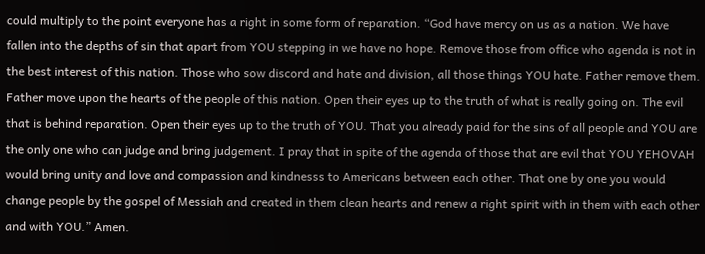could multiply to the point everyone has a right in some form of reparation. “God have mercy on us as a nation. We have fallen into the depths of sin that apart from YOU stepping in we have no hope. Remove those from office who agenda is not in the best interest of this nation. Those who sow discord and hate and division, all those things YOU hate. Father remove them. Father move upon the hearts of the people of this nation. Open their eyes up to the truth of what is really going on. The evil that is behind reparation. Open their eyes up to the truth of YOU. That you already paid for the sins of all people and YOU are the only one who can judge and bring judgement. I pray that in spite of the agenda of those that are evil that YOU YEHOVAH would bring unity and love and compassion and kindnesss to Americans between each other. That one by one you would change people by the gospel of Messiah and created in them clean hearts and renew a right spirit with in them with each other and with YOU.” Amen.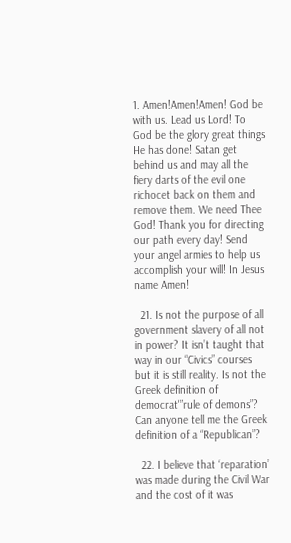1. Amen!Amen!Amen! God be with us. Lead us Lord! To God be the glory great things He has done! Satan get behind us and may all the fiery darts of the evil one richocet back on them and remove them. We need Thee God! Thank you for directing our path every day! Send your angel armies to help us accomplish your will! In Jesus name Amen!

  21. Is not the purpose of all government slavery of all not in power? It isn’t taught that way in our “Civics” courses but it is still reality. Is not the Greek definition of democrat'”rule of demons”? Can anyone tell me the Greek definition of a “Republican”?

  22. I believe that ‘reparation’ was made during the Civil War and the cost of it was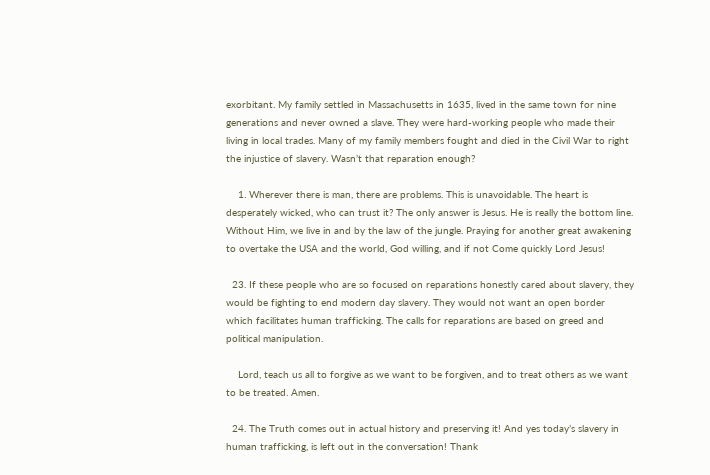exorbitant. My family settled in Massachusetts in 1635, lived in the same town for nine generations and never owned a slave. They were hard-working people who made their living in local trades. Many of my family members fought and died in the Civil War to right the injustice of slavery. Wasn’t that reparation enough?

    1. Wherever there is man, there are problems. This is unavoidable. The heart is desperately wicked, who can trust it? The only answer is Jesus. He is really the bottom line. Without Him, we live in and by the law of the jungle. Praying for another great awakening to overtake the USA and the world, God willing, and if not Come quickly Lord Jesus!

  23. If these people who are so focused on reparations honestly cared about slavery, they would be fighting to end modern day slavery. They would not want an open border which facilitates human trafficking. The calls for reparations are based on greed and political manipulation.

    Lord, teach us all to forgive as we want to be forgiven, and to treat others as we want to be treated. Amen.

  24. The Truth comes out in actual history and preserving it! And yes today’s slavery in human trafficking, is left out in the conversation! Thank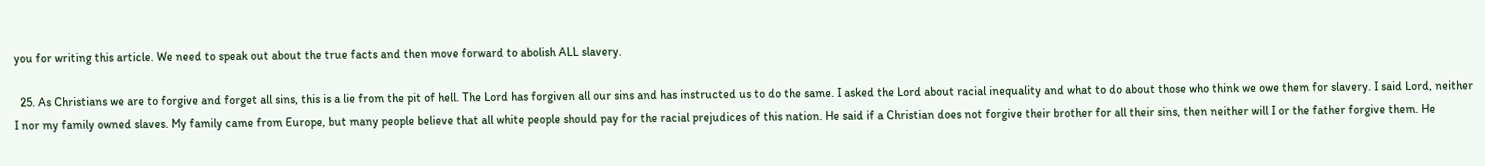you for writing this article. We need to speak out about the true facts and then move forward to abolish ALL slavery.

  25. As Christians we are to forgive and forget all sins, this is a lie from the pit of hell. The Lord has forgiven all our sins and has instructed us to do the same. I asked the Lord about racial inequality and what to do about those who think we owe them for slavery. I said Lord, neither I nor my family owned slaves. My family came from Europe, but many people believe that all white people should pay for the racial prejudices of this nation. He said if a Christian does not forgive their brother for all their sins, then neither will I or the father forgive them. He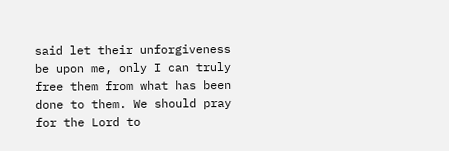said let their unforgiveness be upon me, only I can truly free them from what has been done to them. We should pray for the Lord to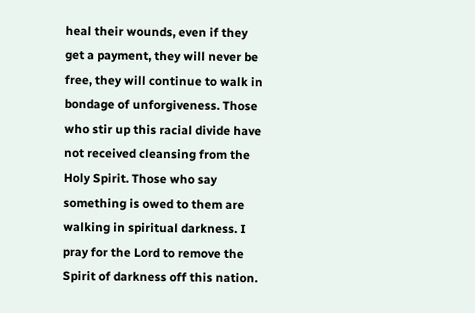heal their wounds, even if they get a payment, they will never be free, they will continue to walk in bondage of unforgiveness. Those who stir up this racial divide have not received cleansing from the Holy Spirit. Those who say something is owed to them are walking in spiritual darkness. I pray for the Lord to remove the Spirit of darkness off this nation.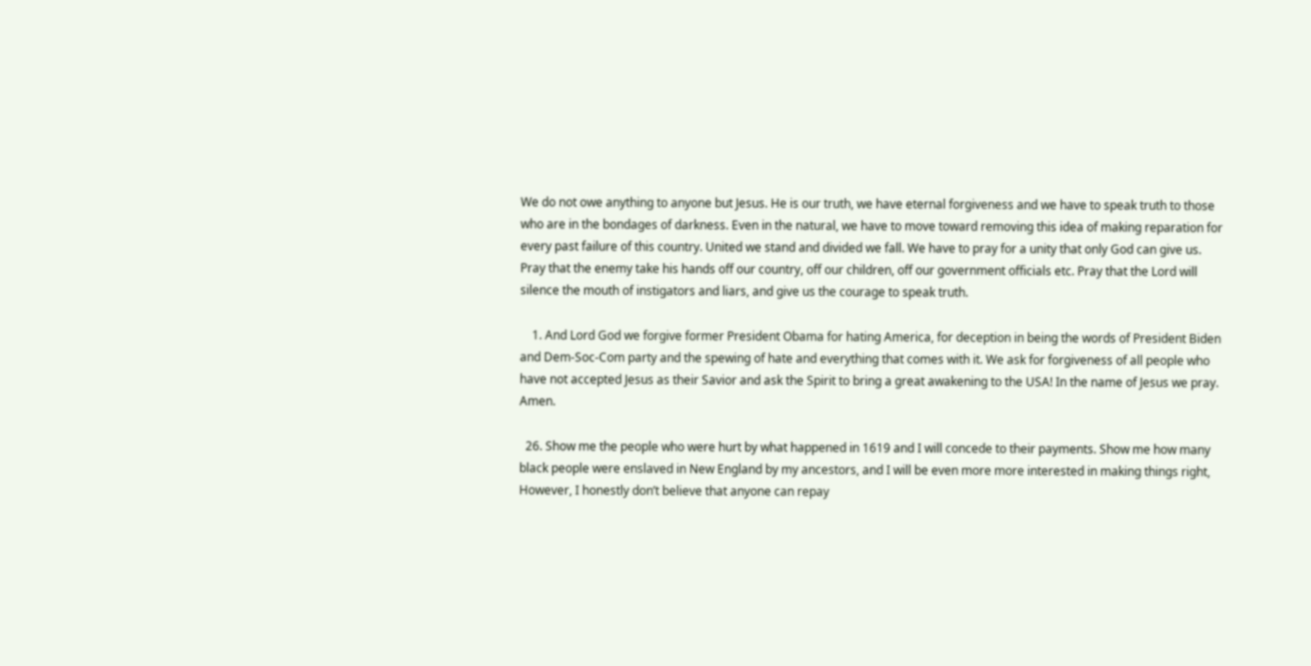We do not owe anything to anyone but Jesus. He is our truth, we have eternal forgiveness and we have to speak truth to those who are in the bondages of darkness. Even in the natural, we have to move toward removing this idea of making reparation for every past failure of this country. United we stand and divided we fall. We have to pray for a unity that only God can give us. Pray that the enemy take his hands off our country, off our children, off our government officials etc. Pray that the Lord will silence the mouth of instigators and liars, and give us the courage to speak truth.

    1. And Lord God we forgive former President Obama for hating America, for deception in being the words of President Biden and Dem-Soc-Com party and the spewing of hate and everything that comes with it. We ask for forgiveness of all people who have not accepted Jesus as their Savior and ask the Spirit to bring a great awakening to the USA! In the name of Jesus we pray. Amen.

  26. Show me the people who were hurt by what happened in 1619 and I will concede to their payments. Show me how many black people were enslaved in New England by my ancestors, and I will be even more more interested in making things right, However, I honestly don’t believe that anyone can repay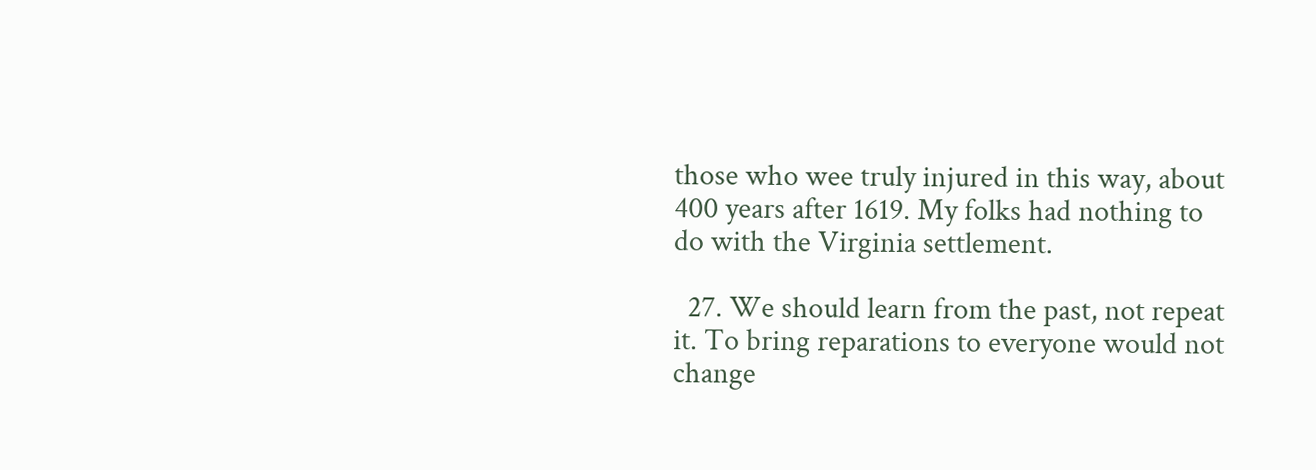those who wee truly injured in this way, about 400 years after 1619. My folks had nothing to do with the Virginia settlement.

  27. We should learn from the past, not repeat it. To bring reparations to everyone would not change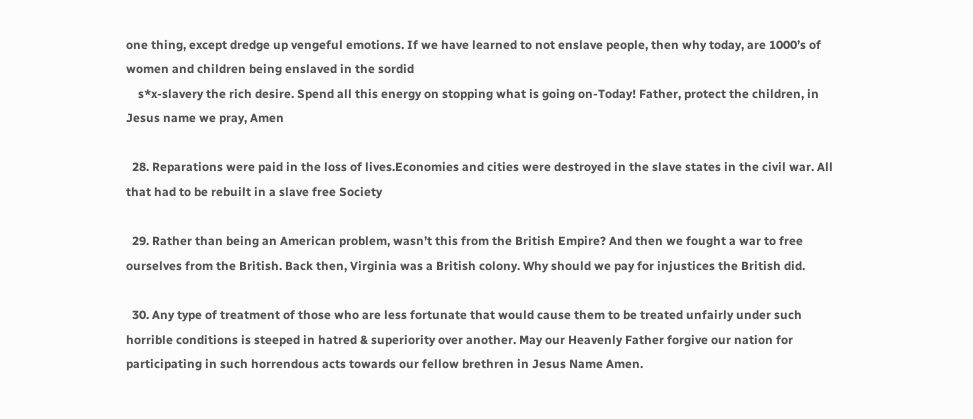one thing, except dredge up vengeful emotions. If we have learned to not enslave people, then why today, are 1000’s of women and children being enslaved in the sordid
    s*x-slavery the rich desire. Spend all this energy on stopping what is going on-Today! Father, protect the children, in Jesus name we pray, Amen

  28. Reparations were paid in the loss of lives.Economies and cities were destroyed in the slave states in the civil war. All that had to be rebuilt in a slave free Society

  29. Rather than being an American problem, wasn’t this from the British Empire? And then we fought a war to free ourselves from the British. Back then, Virginia was a British colony. Why should we pay for injustices the British did.

  30. Any type of treatment of those who are less fortunate that would cause them to be treated unfairly under such horrible conditions is steeped in hatred & superiority over another. May our Heavenly Father forgive our nation for participating in such horrendous acts towards our fellow brethren in Jesus Name Amen.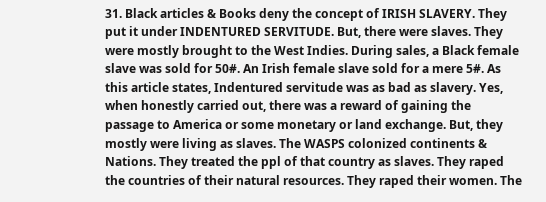31. Black articles & Books deny the concept of IRISH SLAVERY. They put it under INDENTURED SERVITUDE. But, there were slaves. They were mostly brought to the West Indies. During sales, a Black female slave was sold for 50#. An Irish female slave sold for a mere 5#. As this article states, Indentured servitude was as bad as slavery. Yes, when honestly carried out, there was a reward of gaining the passage to America or some monetary or land exchange. But, they mostly were living as slaves. The WASPS colonized continents & Nations. They treated the ppl of that country as slaves. They raped the countries of their natural resources. They raped their women. The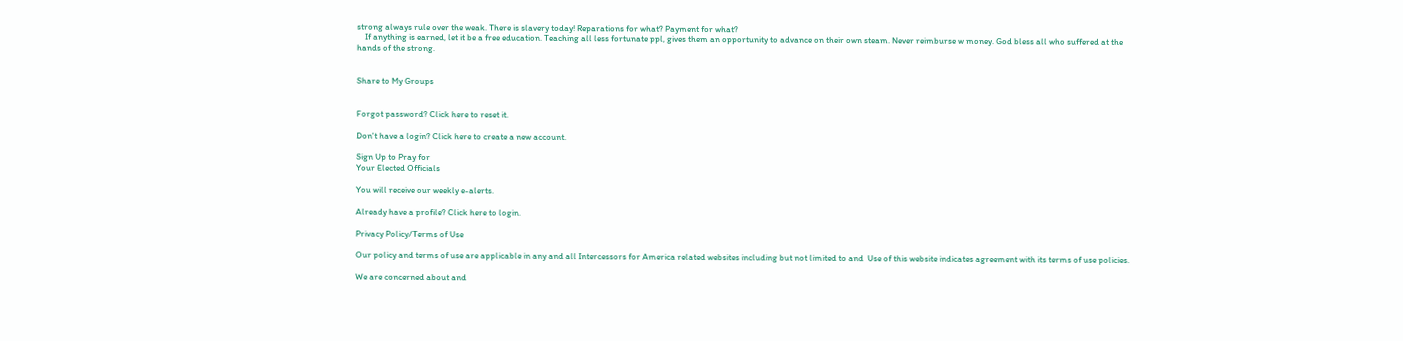strong always rule over the weak. There is slavery today! Reparations for what? Payment for what?
    If anything is earned, let it be a free education. Teaching all less fortunate ppl, gives them an opportunity to advance on their own steam. Never reimburse w money. God bless all who suffered at the hands of the strong.


Share to My Groups


Forgot password? Click here to reset it.

Don't have a login? Click here to create a new account.

Sign Up to Pray for
Your Elected Officials

You will receive our weekly e-alerts.

Already have a profile? Click here to login.

Privacy Policy/Terms of Use

Our policy and terms of use are applicable in any and all Intercessors for America related websites including but not limited to and  Use of this website indicates agreement with its terms of use policies.

We are concerned about and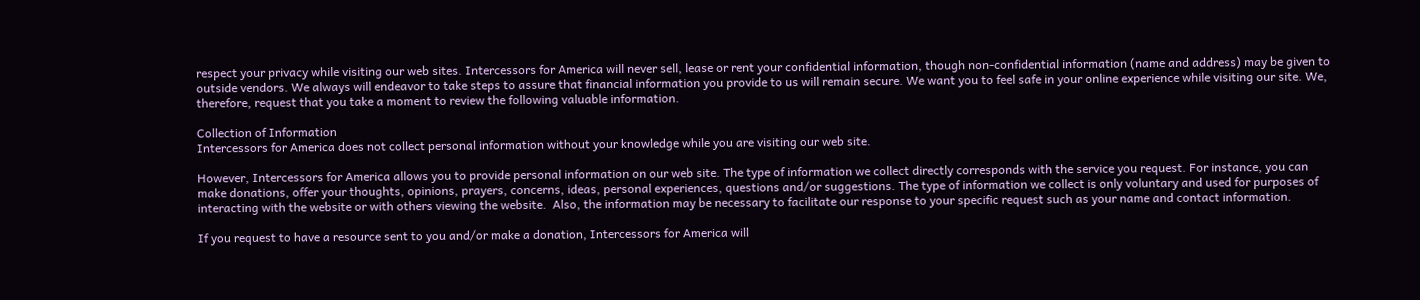respect your privacy while visiting our web sites. Intercessors for America will never sell, lease or rent your confidential information, though non-confidential information (name and address) may be given to outside vendors. We always will endeavor to take steps to assure that financial information you provide to us will remain secure. We want you to feel safe in your online experience while visiting our site. We, therefore, request that you take a moment to review the following valuable information.

Collection of Information
Intercessors for America does not collect personal information without your knowledge while you are visiting our web site.

However, Intercessors for America allows you to provide personal information on our web site. The type of information we collect directly corresponds with the service you request. For instance, you can make donations, offer your thoughts, opinions, prayers, concerns, ideas, personal experiences, questions and/or suggestions. The type of information we collect is only voluntary and used for purposes of interacting with the website or with others viewing the website.  Also, the information may be necessary to facilitate our response to your specific request such as your name and contact information.

If you request to have a resource sent to you and/or make a donation, Intercessors for America will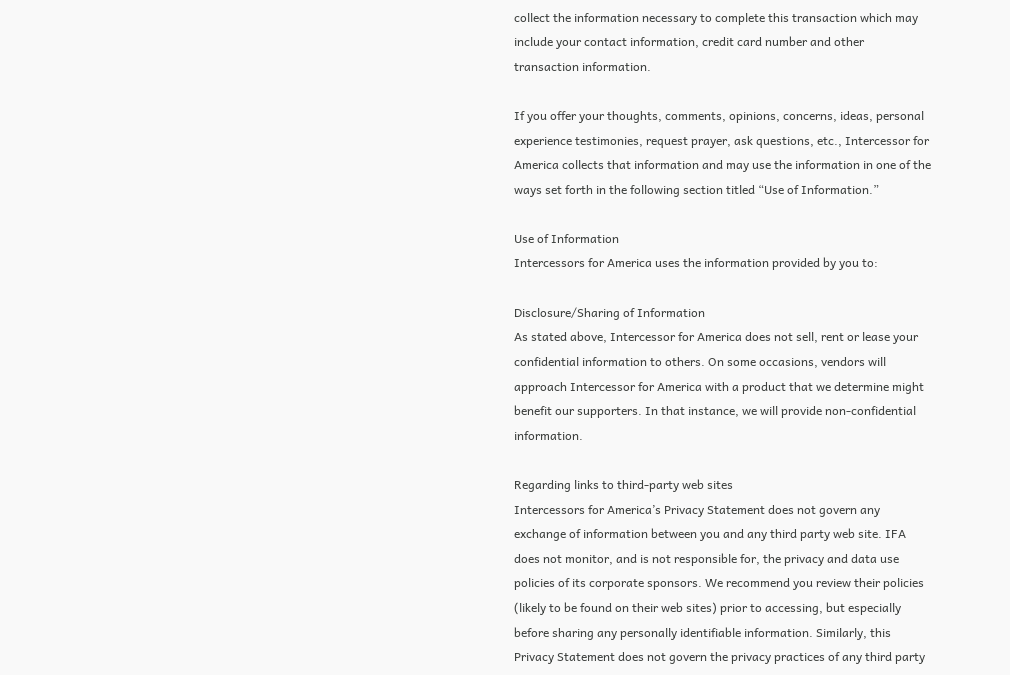collect the information necessary to complete this transaction which may include your contact information, credit card number and other transaction information.

If you offer your thoughts, comments, opinions, concerns, ideas, personal experience testimonies, request prayer, ask questions, etc., Intercessor for America collects that information and may use the information in one of the ways set forth in the following section titled “Use of Information.”

Use of Information
Intercessors for America uses the information provided by you to:

Disclosure/Sharing of Information
As stated above, Intercessor for America does not sell, rent or lease your confidential information to others. On some occasions, vendors will approach Intercessor for America with a product that we determine might benefit our supporters. In that instance, we will provide non-confidential information.

Regarding links to third-party web sites
Intercessors for America’s Privacy Statement does not govern any exchange of information between you and any third party web site. IFA does not monitor, and is not responsible for, the privacy and data use policies of its corporate sponsors. We recommend you review their policies (likely to be found on their web sites) prior to accessing, but especially before sharing any personally identifiable information. Similarly, this Privacy Statement does not govern the privacy practices of any third party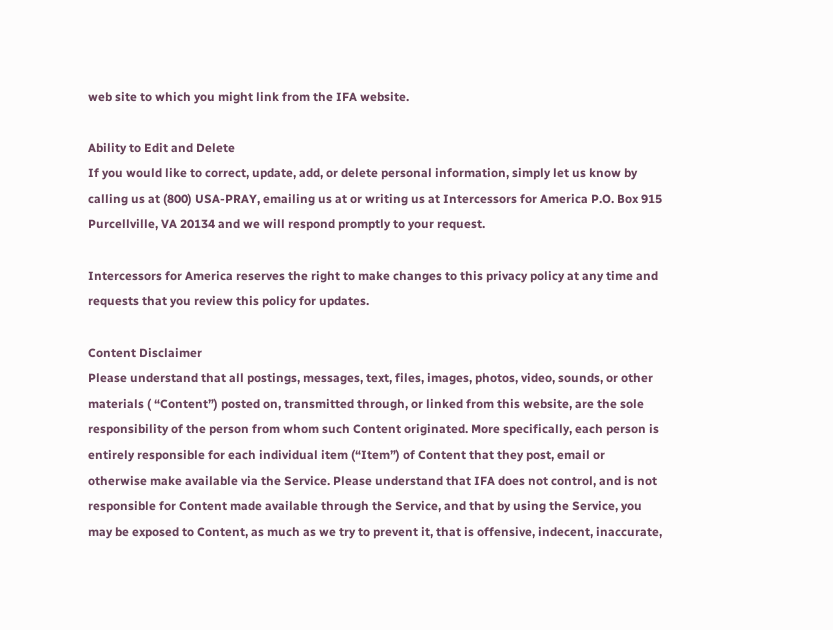web site to which you might link from the IFA website.

Ability to Edit and Delete
If you would like to correct, update, add, or delete personal information, simply let us know by calling us at (800) USA-PRAY, emailing us at or writing us at Intercessors for America P.O. Box 915 Purcellville, VA 20134 and we will respond promptly to your request.

Intercessors for America reserves the right to make changes to this privacy policy at any time and requests that you review this policy for updates.

Content Disclaimer
Please understand that all postings, messages, text, files, images, photos, video, sounds, or other materials ( “Content”) posted on, transmitted through, or linked from this website, are the sole responsibility of the person from whom such Content originated. More specifically, each person is entirely responsible for each individual item (“Item”) of Content that they post, email or otherwise make available via the Service. Please understand that IFA does not control, and is not responsible for Content made available through the Service, and that by using the Service, you may be exposed to Content, as much as we try to prevent it, that is offensive, indecent, inaccurate,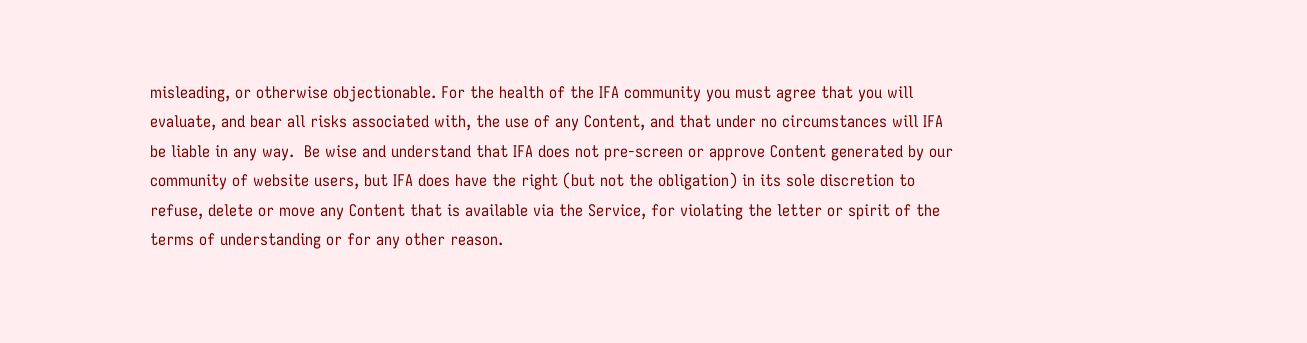misleading, or otherwise objectionable. For the health of the IFA community you must agree that you will evaluate, and bear all risks associated with, the use of any Content, and that under no circumstances will IFA be liable in any way.  Be wise and understand that IFA does not pre-screen or approve Content generated by our community of website users, but IFA does have the right (but not the obligation) in its sole discretion to refuse, delete or move any Content that is available via the Service, for violating the letter or spirit of the terms of understanding or for any other reason.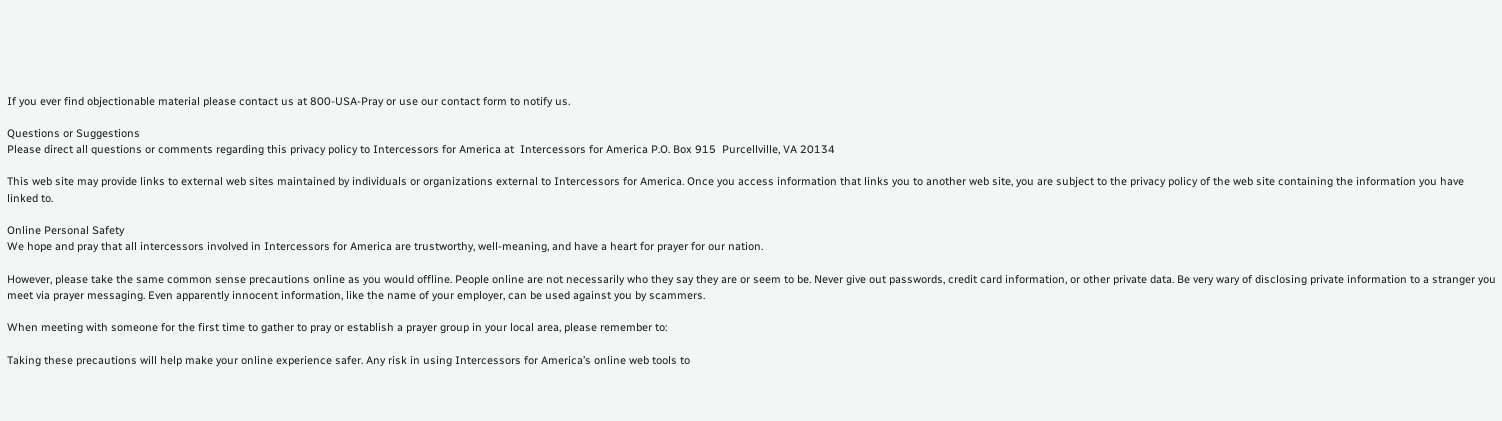If you ever find objectionable material please contact us at 800-USA-Pray or use our contact form to notify us.

Questions or Suggestions
Please direct all questions or comments regarding this privacy policy to Intercessors for America at  Intercessors for America P.O. Box 915  Purcellville, VA 20134

This web site may provide links to external web sites maintained by individuals or organizations external to Intercessors for America. Once you access information that links you to another web site, you are subject to the privacy policy of the web site containing the information you have linked to.

Online Personal Safety
We hope and pray that all intercessors involved in Intercessors for America are trustworthy, well-meaning, and have a heart for prayer for our nation.

However, please take the same common sense precautions online as you would offline. People online are not necessarily who they say they are or seem to be. Never give out passwords, credit card information, or other private data. Be very wary of disclosing private information to a stranger you meet via prayer messaging. Even apparently innocent information, like the name of your employer, can be used against you by scammers.

When meeting with someone for the first time to gather to pray or establish a prayer group in your local area, please remember to:

Taking these precautions will help make your online experience safer. Any risk in using Intercessors for America’s online web tools to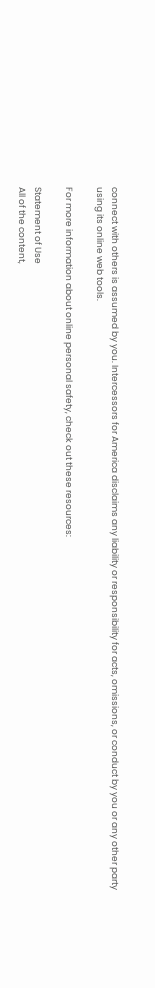connect with others is assumed by you. Intercessors for America disclaims any liability or responsibility for acts, omissions, or conduct by you or any other party using its online web tools.

For more information about online personal safety, check out these resources:

Statement of Use
All of the content,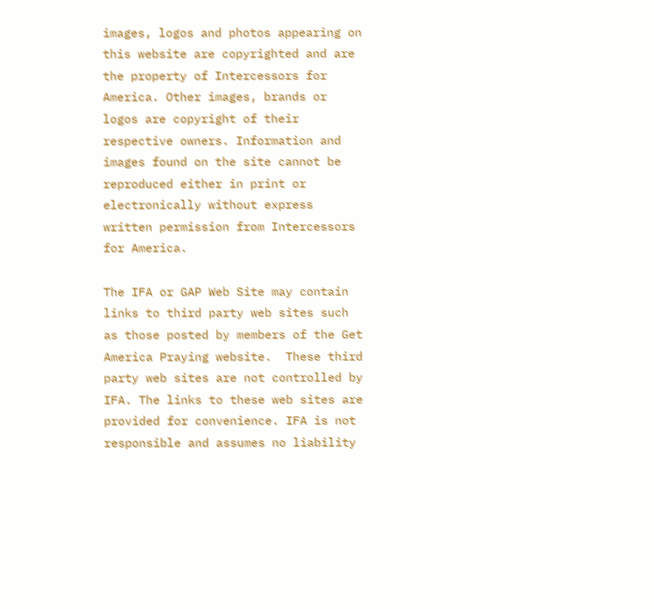images, logos and photos appearing on this website are copyrighted and are the property of Intercessors for America. Other images, brands or logos are copyright of their respective owners. Information and images found on the site cannot be reproduced either in print or electronically without express written permission from Intercessors for America.

The IFA or GAP Web Site may contain links to third party web sites such as those posted by members of the Get America Praying website.  These third party web sites are not controlled by IFA. The links to these web sites are provided for convenience. IFA is not responsible and assumes no liability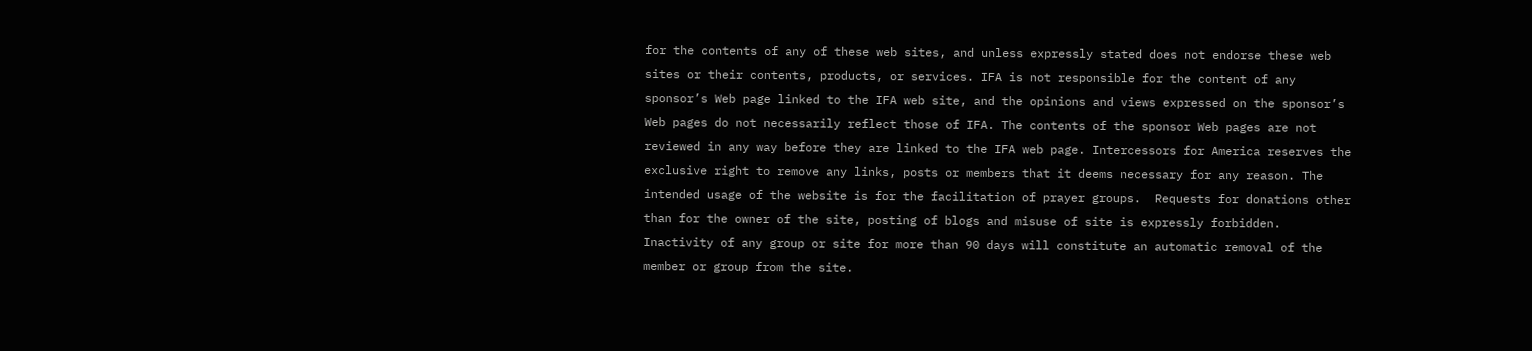for the contents of any of these web sites, and unless expressly stated does not endorse these web sites or their contents, products, or services. IFA is not responsible for the content of any sponsor’s Web page linked to the IFA web site, and the opinions and views expressed on the sponsor’s Web pages do not necessarily reflect those of IFA. The contents of the sponsor Web pages are not reviewed in any way before they are linked to the IFA web page. Intercessors for America reserves the exclusive right to remove any links, posts or members that it deems necessary for any reason. The intended usage of the website is for the facilitation of prayer groups.  Requests for donations other than for the owner of the site, posting of blogs and misuse of site is expressly forbidden.  Inactivity of any group or site for more than 90 days will constitute an automatic removal of the member or group from the site.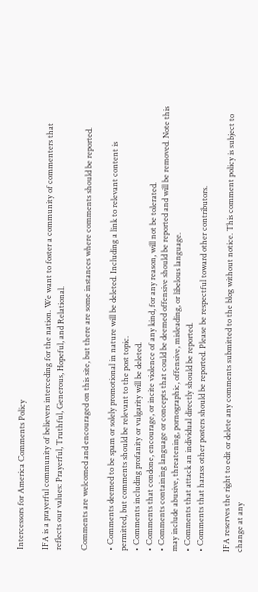Intercessors for America Comments Policy

IFA is a prayerful community of believers interceding for the nation. We want to foster a community of commenters that reflects our values: Prayerful, Truthful, Generous, Hopeful, and Relational.

Comments are welcomed and encouraged on this site, but there are some instances where comments should be reported.

• Comments deemed to be spam or solely promotional in nature will be deleted. Including a link to relevant content is permitted, but comments should be relevant to the post topic.
• Comments including profanity or vulgarity will be deleted.
• Comments that condone, encourage, or incite violence of any kind, for any reason, will not be tolerated.
• Comments containing language or concepts that could be deemed offensive should be reported and will be removed. Note this may include abusive, threatening, pornographic, offensive, misleading, or libelous language.
• Comments that attack an individual directly should be reported.
• Comments that harass other posters should be reported. Please be respectful toward other contributors.

IFA reserves the right to edit or delete any comments submitted to the blog without notice. This comment policy is subject to change at any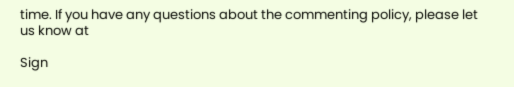time. If you have any questions about the commenting policy, please let us know at

Sign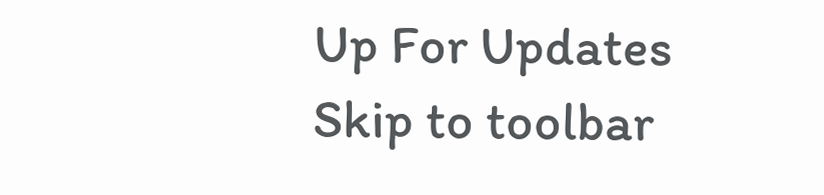Up For Updates
Skip to toolbar